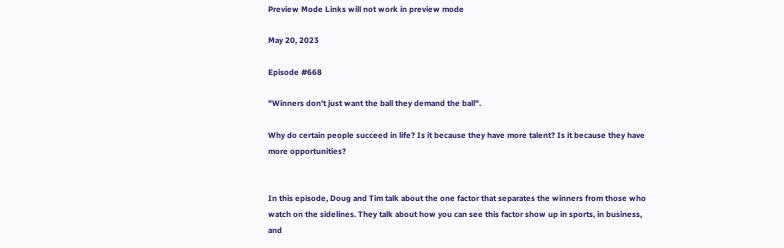Preview Mode Links will not work in preview mode

May 20, 2023

Episode #668

"Winners don't just want the ball they demand the ball".

Why do certain people succeed in life? Is it because they have more talent? Is it because they have more opportunities?


In this episode, Doug and Tim talk about the one factor that separates the winners from those who watch on the sidelines. They talk about how you can see this factor show up in sports, in business, and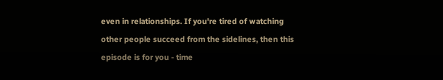even in relationships. If you're tired of watching other people succeed from the sidelines, then this episode is for you - time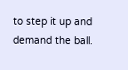to step it up and demand the ball.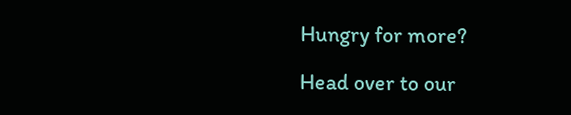Hungry for more?

Head over to our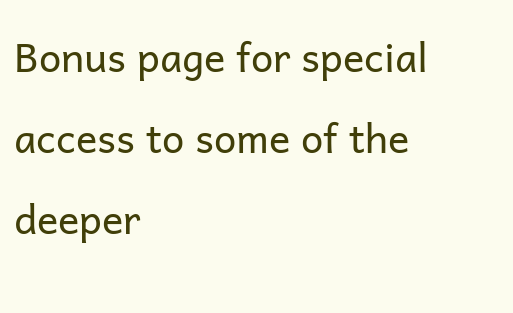Bonus page for special access to some of the deeper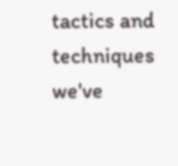tactics and techniques we've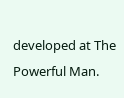developed at The Powerful Man.